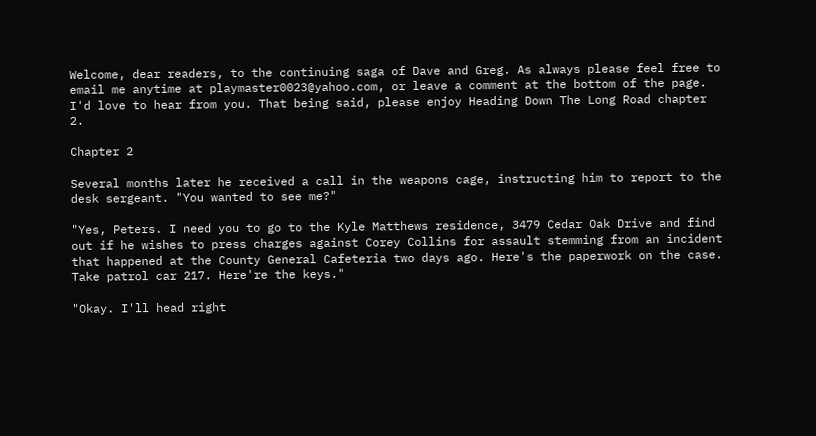Welcome, dear readers, to the continuing saga of Dave and Greg. As always please feel free to email me anytime at playmaster0023@yahoo.com, or leave a comment at the bottom of the page. I'd love to hear from you. That being said, please enjoy Heading Down The Long Road chapter 2.

Chapter 2

Several months later he received a call in the weapons cage, instructing him to report to the desk sergeant. "You wanted to see me?"

"Yes, Peters. I need you to go to the Kyle Matthews residence, 3479 Cedar Oak Drive and find out if he wishes to press charges against Corey Collins for assault stemming from an incident that happened at the County General Cafeteria two days ago. Here's the paperwork on the case. Take patrol car 217. Here're the keys."

"Okay. I'll head right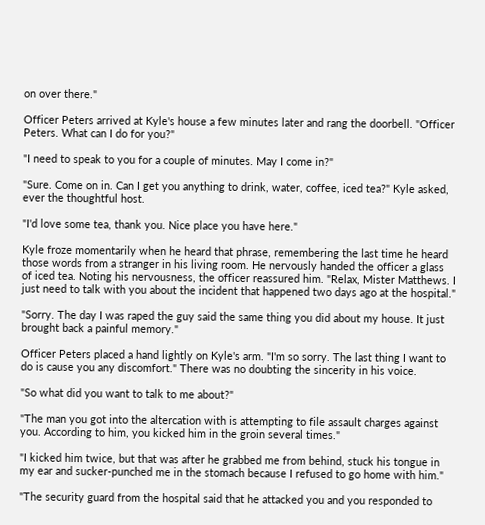on over there."

Officer Peters arrived at Kyle's house a few minutes later and rang the doorbell. "Officer Peters. What can I do for you?"

"I need to speak to you for a couple of minutes. May I come in?"

"Sure. Come on in. Can I get you anything to drink, water, coffee, iced tea?" Kyle asked, ever the thoughtful host.

"I'd love some tea, thank you. Nice place you have here."

Kyle froze momentarily when he heard that phrase, remembering the last time he heard those words from a stranger in his living room. He nervously handed the officer a glass of iced tea. Noting his nervousness, the officer reassured him. "Relax, Mister Matthews. I just need to talk with you about the incident that happened two days ago at the hospital."

"Sorry. The day I was raped the guy said the same thing you did about my house. It just brought back a painful memory."

Officer Peters placed a hand lightly on Kyle's arm. "I'm so sorry. The last thing I want to do is cause you any discomfort." There was no doubting the sincerity in his voice.

"So what did you want to talk to me about?"

"The man you got into the altercation with is attempting to file assault charges against you. According to him, you kicked him in the groin several times."

"I kicked him twice, but that was after he grabbed me from behind, stuck his tongue in my ear and sucker-punched me in the stomach because I refused to go home with him."

"The security guard from the hospital said that he attacked you and you responded to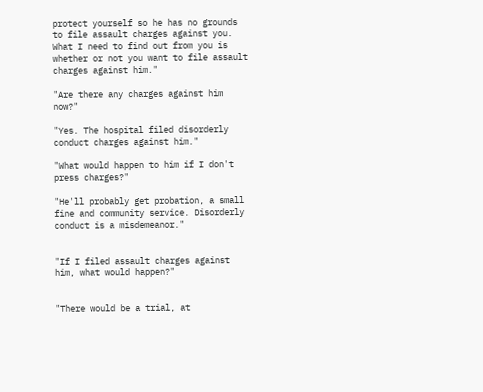protect yourself so he has no grounds to file assault charges against you. What I need to find out from you is whether or not you want to file assault charges against him."

"Are there any charges against him now?"

"Yes. The hospital filed disorderly conduct charges against him."

"What would happen to him if I don't press charges?"

"He'll probably get probation, a small fine and community service. Disorderly conduct is a misdemeanor."


"If I filed assault charges against him, what would happen?"


"There would be a trial, at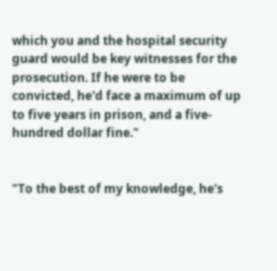which you and the hospital security guard would be key witnesses for the prosecution. If he were to be convicted, he'd face a maximum of up to five years in prison, and a five-hundred dollar fine."


"To the best of my knowledge, he's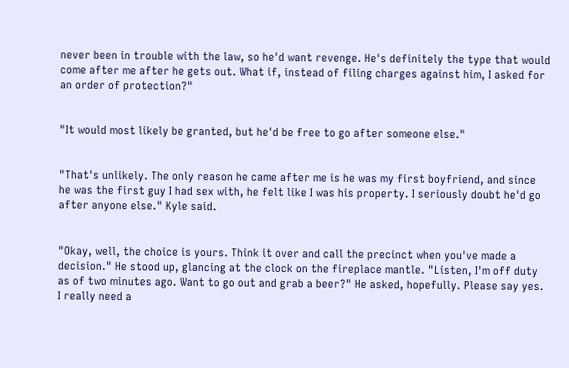never been in trouble with the law, so he'd want revenge. He's definitely the type that would come after me after he gets out. What if, instead of filing charges against him, I asked for an order of protection?"


"It would most likely be granted, but he'd be free to go after someone else."


"That's unlikely. The only reason he came after me is he was my first boyfriend, and since he was the first guy I had sex with, he felt like I was his property. I seriously doubt he'd go after anyone else." Kyle said.


"Okay, well, the choice is yours. Think it over and call the precinct when you've made a decision." He stood up, glancing at the clock on the fireplace mantle. "Listen, I'm off duty as of two minutes ago. Want to go out and grab a beer?" He asked, hopefully. Please say yes. I really need a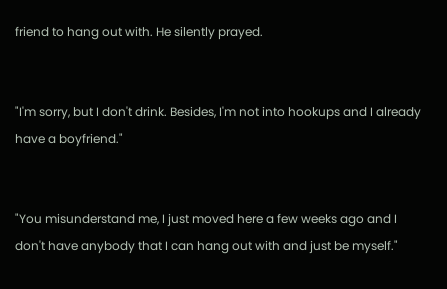friend to hang out with. He silently prayed.


"I'm sorry, but I don't drink. Besides, I'm not into hookups and I already have a boyfriend."


"You misunderstand me, I just moved here a few weeks ago and I don't have anybody that I can hang out with and just be myself."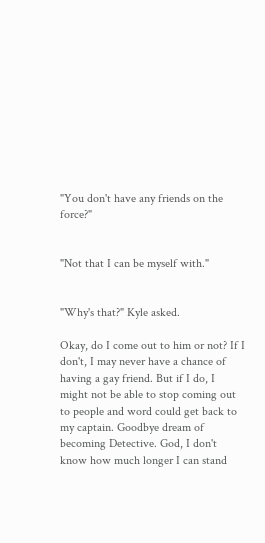"You don't have any friends on the force?"


"Not that I can be myself with."


"Why's that?" Kyle asked.

Okay, do I come out to him or not? If I don't, I may never have a chance of having a gay friend. But if I do, I might not be able to stop coming out to people and word could get back to my captain. Goodbye dream of becoming Detective. God, I don't know how much longer I can stand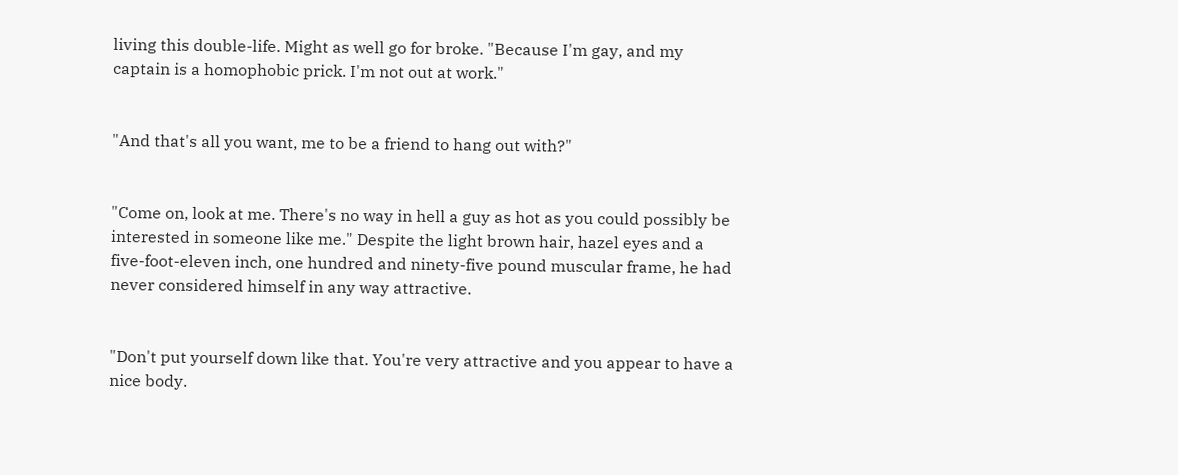living this double-life. Might as well go for broke. "Because I'm gay, and my captain is a homophobic prick. I'm not out at work."


"And that's all you want, me to be a friend to hang out with?"


"Come on, look at me. There's no way in hell a guy as hot as you could possibly be interested in someone like me." Despite the light brown hair, hazel eyes and a five-foot-eleven inch, one hundred and ninety-five pound muscular frame, he had never considered himself in any way attractive.


"Don't put yourself down like that. You're very attractive and you appear to have a nice body.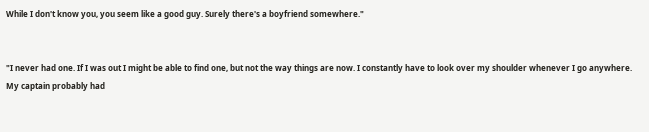While I don't know you, you seem like a good guy. Surely there's a boyfriend somewhere."


"I never had one. If I was out I might be able to find one, but not the way things are now. I constantly have to look over my shoulder whenever I go anywhere. My captain probably had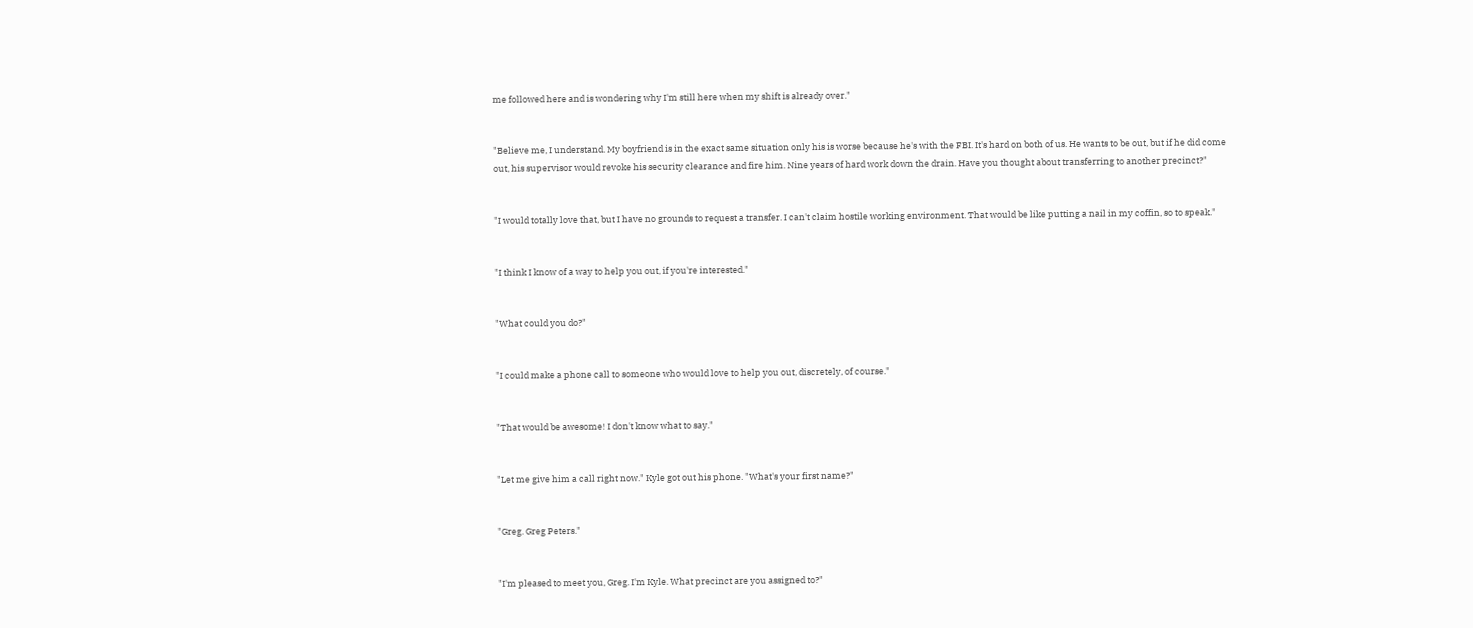me followed here and is wondering why I'm still here when my shift is already over."


"Believe me, I understand. My boyfriend is in the exact same situation only his is worse because he's with the FBI. It's hard on both of us. He wants to be out, but if he did come out, his supervisor would revoke his security clearance and fire him. Nine years of hard work down the drain. Have you thought about transferring to another precinct?"


"I would totally love that, but I have no grounds to request a transfer. I can't claim hostile working environment. That would be like putting a nail in my coffin, so to speak."


"I think I know of a way to help you out, if you're interested."


"What could you do?"


"I could make a phone call to someone who would love to help you out, discretely, of course."


"That would be awesome! I don't know what to say."


"Let me give him a call right now." Kyle got out his phone. "What's your first name?"


"Greg. Greg Peters."


"I'm pleased to meet you, Greg. I'm Kyle. What precinct are you assigned to?"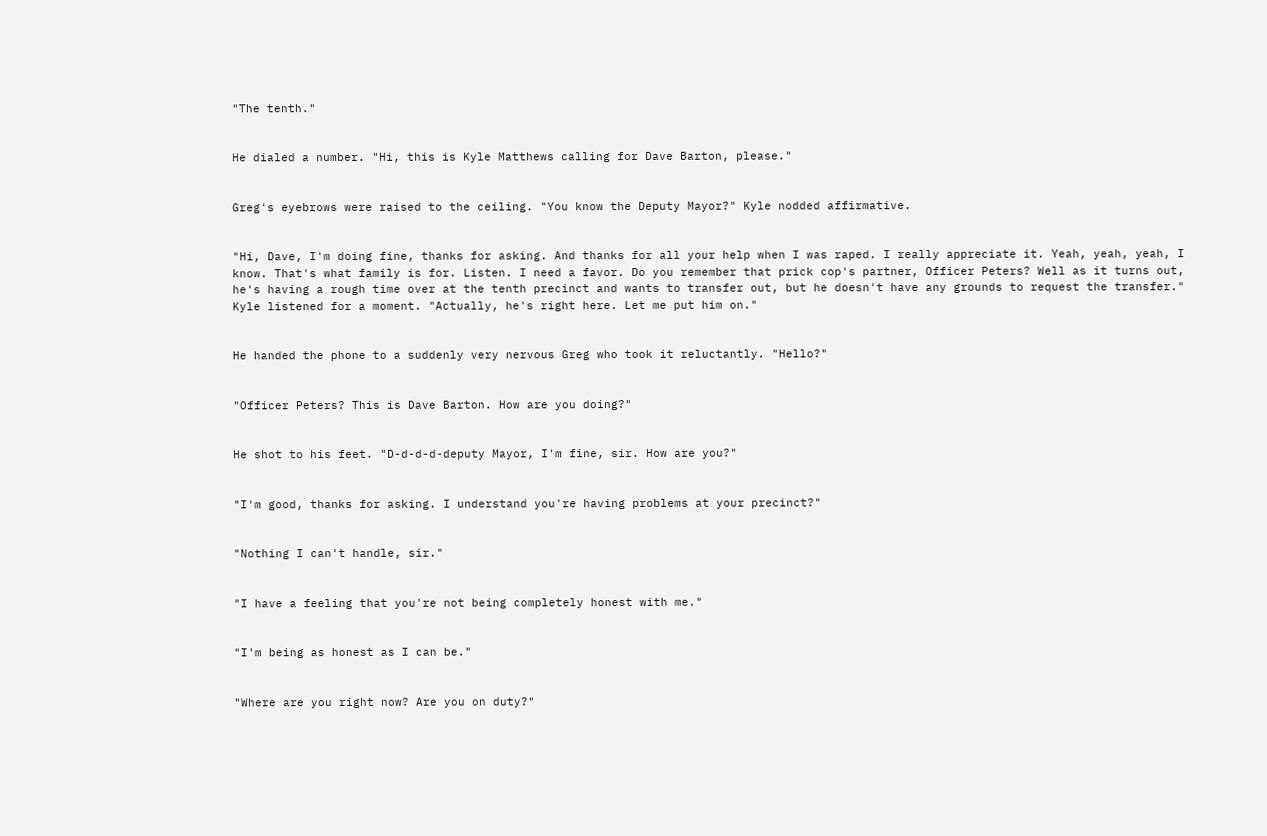"The tenth."


He dialed a number. "Hi, this is Kyle Matthews calling for Dave Barton, please."


Greg's eyebrows were raised to the ceiling. "You know the Deputy Mayor?" Kyle nodded affirmative.


"Hi, Dave, I'm doing fine, thanks for asking. And thanks for all your help when I was raped. I really appreciate it. Yeah, yeah, yeah, I know. That's what family is for. Listen. I need a favor. Do you remember that prick cop's partner, Officer Peters? Well as it turns out, he's having a rough time over at the tenth precinct and wants to transfer out, but he doesn't have any grounds to request the transfer." Kyle listened for a moment. "Actually, he's right here. Let me put him on."


He handed the phone to a suddenly very nervous Greg who took it reluctantly. "Hello?"


"Officer Peters? This is Dave Barton. How are you doing?"


He shot to his feet. "D-d-d-d-deputy Mayor, I'm fine, sir. How are you?"


"I'm good, thanks for asking. I understand you're having problems at your precinct?"


"Nothing I can't handle, sir."


"I have a feeling that you're not being completely honest with me."


"I'm being as honest as I can be."


"Where are you right now? Are you on duty?"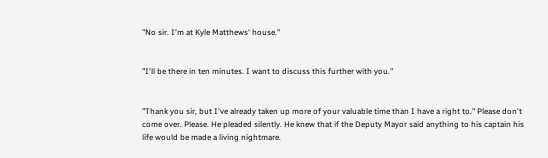"No sir. I'm at Kyle Matthews' house."


"I'll be there in ten minutes. I want to discuss this further with you."


"Thank you sir, but I've already taken up more of your valuable time than I have a right to." Please don't come over. Please. He pleaded silently. He knew that if the Deputy Mayor said anything to his captain his life would be made a living nightmare.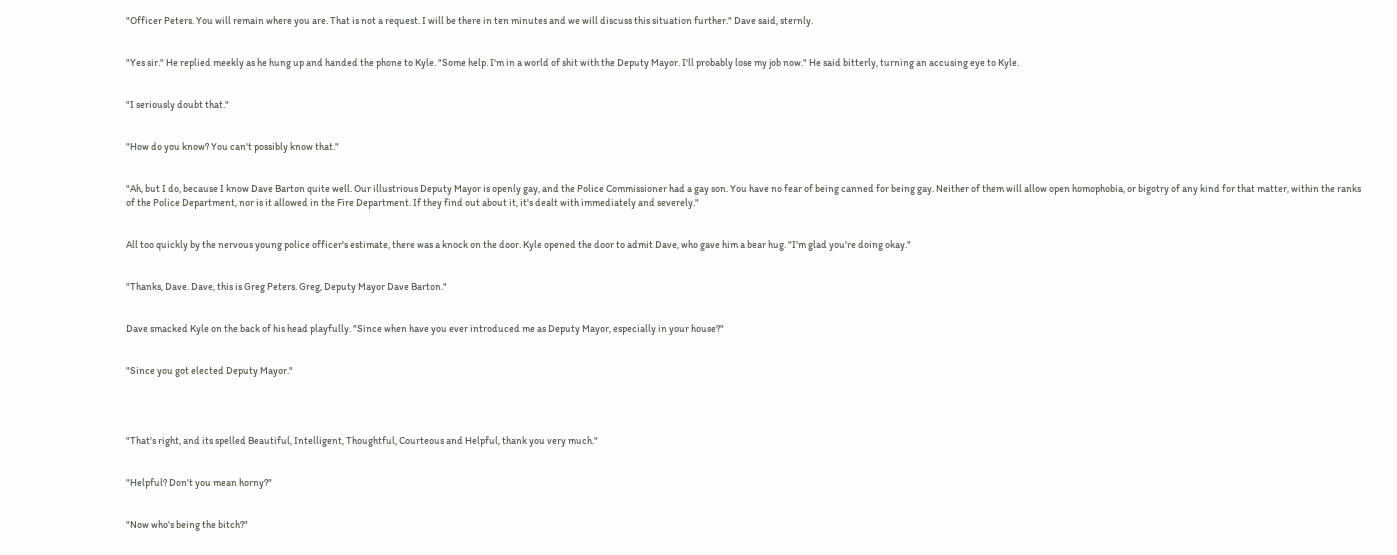"Officer Peters. You will remain where you are. That is not a request. I will be there in ten minutes and we will discuss this situation further." Dave said, sternly.


"Yes sir." He replied meekly as he hung up and handed the phone to Kyle. "Some help. I'm in a world of shit with the Deputy Mayor. I'll probably lose my job now." He said bitterly, turning an accusing eye to Kyle.


"I seriously doubt that."


"How do you know? You can't possibly know that."


"Ah, but I do, because I know Dave Barton quite well. Our illustrious Deputy Mayor is openly gay, and the Police Commissioner had a gay son. You have no fear of being canned for being gay. Neither of them will allow open homophobia, or bigotry of any kind for that matter, within the ranks of the Police Department, nor is it allowed in the Fire Department. If they find out about it, it's dealt with immediately and severely."


All too quickly by the nervous young police officer's estimate, there was a knock on the door. Kyle opened the door to admit Dave, who gave him a bear hug. "I'm glad you're doing okay."


"Thanks, Dave. Dave, this is Greg Peters. Greg, Deputy Mayor Dave Barton."


Dave smacked Kyle on the back of his head playfully. "Since when have you ever introduced me as Deputy Mayor, especially in your house?"


"Since you got elected Deputy Mayor."




"That's right, and its spelled Beautiful, Intelligent, Thoughtful, Courteous and Helpful, thank you very much."


"Helpful? Don't you mean horny?"


"Now who's being the bitch?"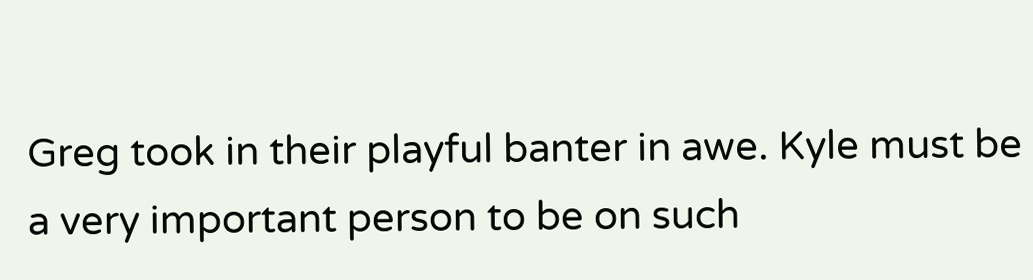Greg took in their playful banter in awe. Kyle must be a very important person to be on such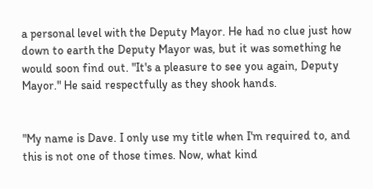a personal level with the Deputy Mayor. He had no clue just how down to earth the Deputy Mayor was, but it was something he would soon find out. "It's a pleasure to see you again, Deputy Mayor." He said respectfully as they shook hands.


"My name is Dave. I only use my title when I'm required to, and this is not one of those times. Now, what kind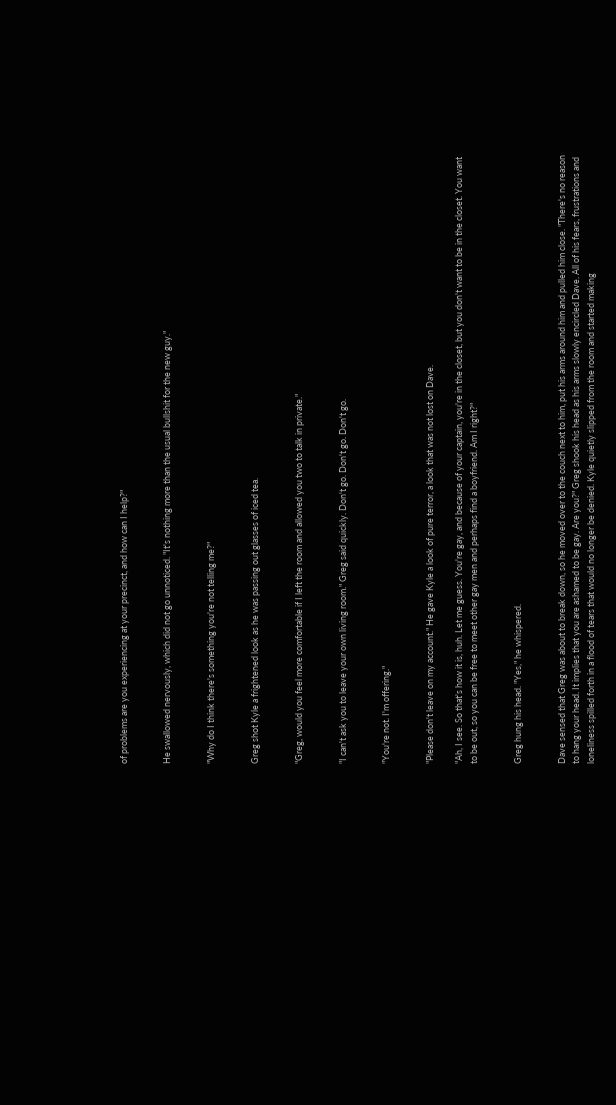of problems are you experiencing at your precinct, and how can I help?"


He swallowed nervously, which did not go unnoticed. "It's nothing more than the usual bullshit for the new guy."


"Why do I think there's something you're not telling me?"


Greg shot Kyle a frightened look as he was passing out glasses of iced tea.


"Greg, would you feel more comfortable if I left the room and allowed you two to talk in private."


"I can't ask you to leave your own living room." Greg said quickly. Don't go. Don't go. Don't go.


"You're not. I'm offering."


"Please don't leave on my account." He gave Kyle a look of pure terror, a look that was not lost on Dave.

"Ah, I see. So that's how it is, huh. Let me guess. You're gay, and because of your captain, you're in the closet, but you don't want to be in the closet. You want to be out, so you can be free to meet other gay men and perhaps find a boyfriend. Am I right?"


Greg hung his head. "Yes," he whispered.


Dave sensed that Greg was about to break down, so he moved over to the couch next to him, put his arms around him and pulled him close. "There's no reason to hang your head. It implies that you are ashamed to be gay. Are you?" Greg shook his head as his arms slowly encircled Dave. All of his fears, frustrations and loneliness spilled forth in a flood of tears that would no longer be denied. Kyle quietly slipped from the room and started making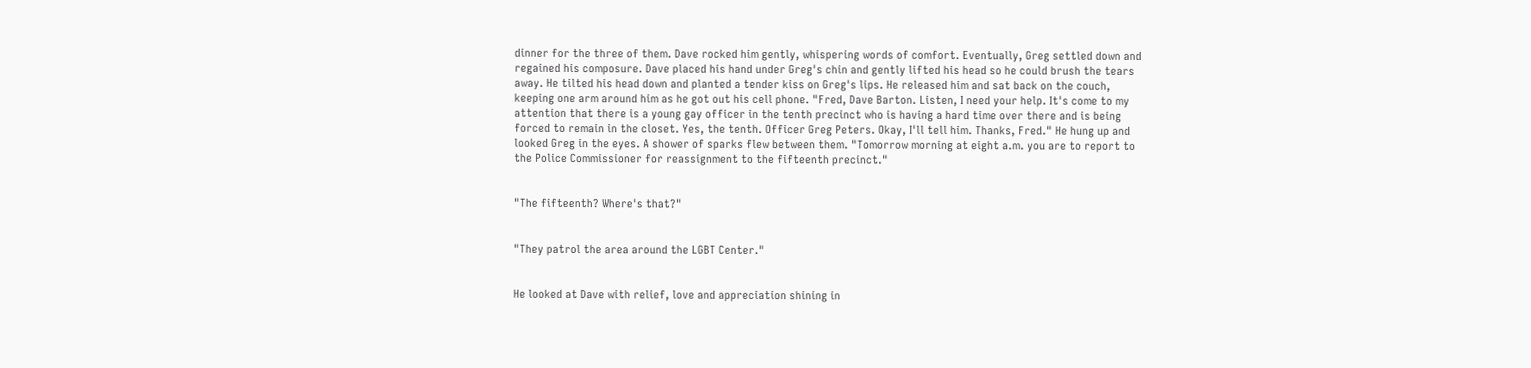dinner for the three of them. Dave rocked him gently, whispering words of comfort. Eventually, Greg settled down and regained his composure. Dave placed his hand under Greg's chin and gently lifted his head so he could brush the tears away. He tilted his head down and planted a tender kiss on Greg's lips. He released him and sat back on the couch, keeping one arm around him as he got out his cell phone. "Fred, Dave Barton. Listen, I need your help. It's come to my attention that there is a young gay officer in the tenth precinct who is having a hard time over there and is being forced to remain in the closet. Yes, the tenth. Officer Greg Peters. Okay, I'll tell him. Thanks, Fred." He hung up and looked Greg in the eyes. A shower of sparks flew between them. "Tomorrow morning at eight a.m. you are to report to the Police Commissioner for reassignment to the fifteenth precinct."


"The fifteenth? Where's that?"


"They patrol the area around the LGBT Center."


He looked at Dave with relief, love and appreciation shining in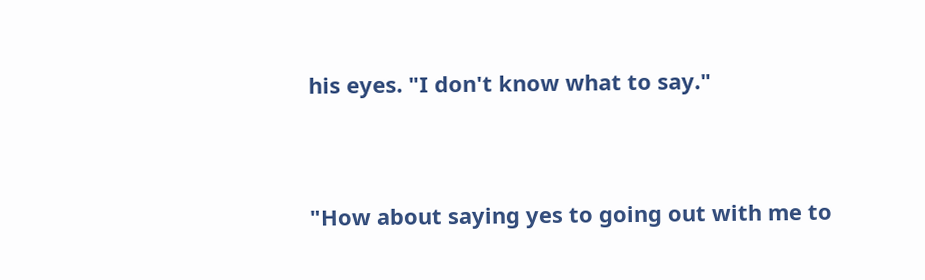his eyes. "I don't know what to say."


"How about saying yes to going out with me to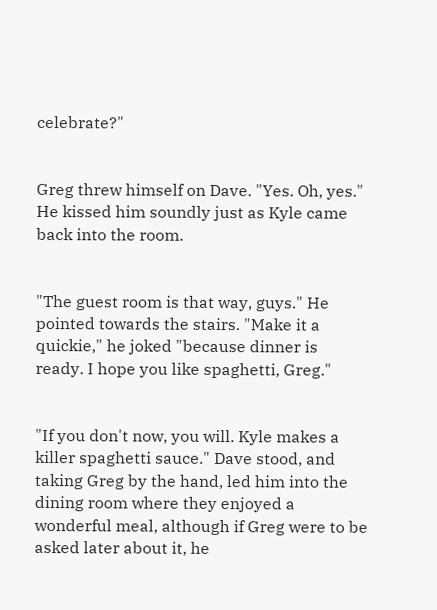celebrate?"


Greg threw himself on Dave. "Yes. Oh, yes." He kissed him soundly just as Kyle came back into the room.


"The guest room is that way, guys." He pointed towards the stairs. "Make it a quickie," he joked "because dinner is ready. I hope you like spaghetti, Greg."


"If you don't now, you will. Kyle makes a killer spaghetti sauce." Dave stood, and taking Greg by the hand, led him into the dining room where they enjoyed a wonderful meal, although if Greg were to be asked later about it, he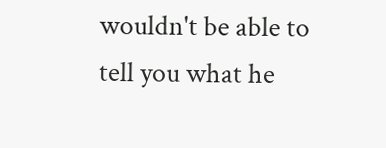wouldn't be able to tell you what he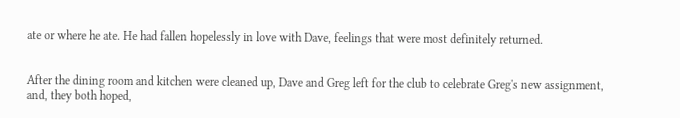ate or where he ate. He had fallen hopelessly in love with Dave, feelings that were most definitely returned.


After the dining room and kitchen were cleaned up, Dave and Greg left for the club to celebrate Greg's new assignment, and, they both hoped,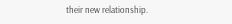their new relationship.